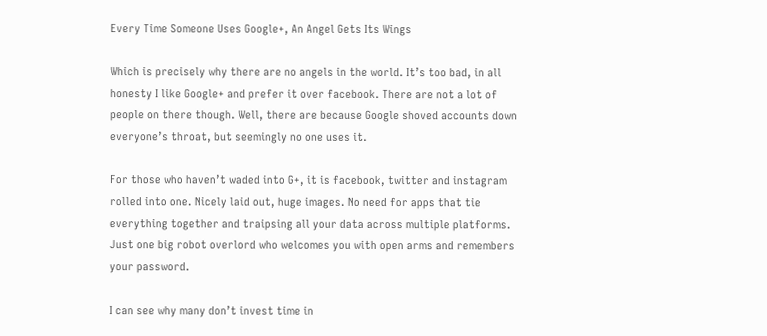Every Time Someone Uses Google+, An Angel Gets Its Wings

Which is precisely why there are no angels in the world. It’s too bad, in all honesty I like Google+ and prefer it over facebook. There are not a lot of people on there though. Well, there are because Google shoved accounts down everyone’s throat, but seemingly no one uses it.

For those who haven’t waded into G+, it is facebook, twitter and instagram rolled into one. Nicely laid out, huge images. No need for apps that tie everything together and traipsing all your data across multiple platforms. Just one big robot overlord who welcomes you with open arms and remembers your password.

I can see why many don’t invest time in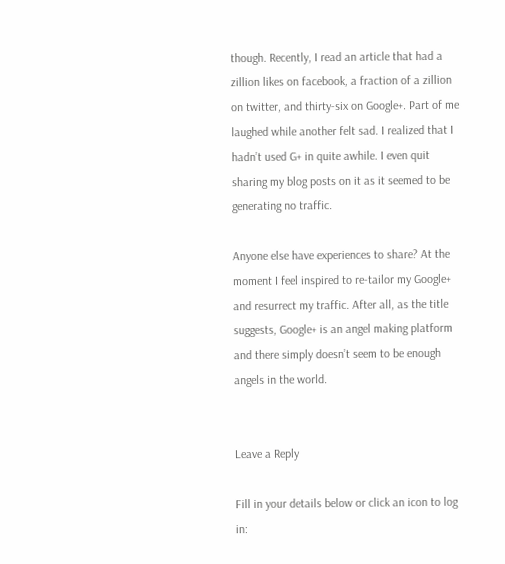though. Recently, I read an article that had a zillion likes on facebook, a fraction of a zillion on twitter, and thirty-six on Google+. Part of me laughed while another felt sad. I realized that I hadn’t used G+ in quite awhile. I even quit sharing my blog posts on it as it seemed to be generating no traffic.

Anyone else have experiences to share? At the moment I feel inspired to re-tailor my Google+ and resurrect my traffic. After all, as the title suggests, Google+ is an angel making platform and there simply doesn’t seem to be enough angels in the world.


Leave a Reply

Fill in your details below or click an icon to log in: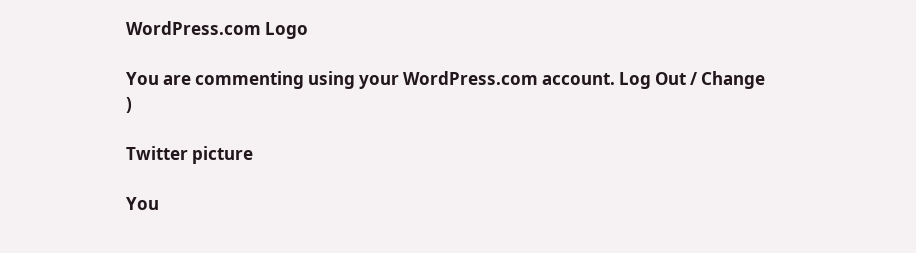WordPress.com Logo

You are commenting using your WordPress.com account. Log Out / Change )

Twitter picture

You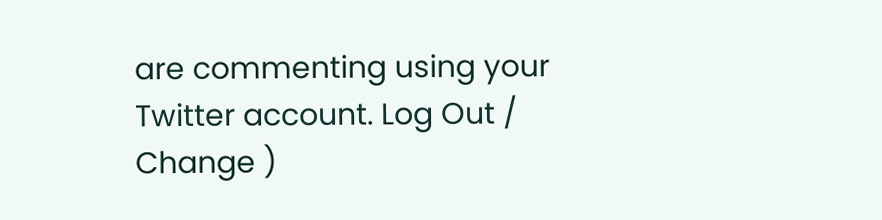are commenting using your Twitter account. Log Out / Change )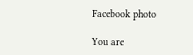Facebook photo

You are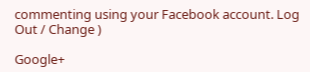commenting using your Facebook account. Log Out / Change )

Google+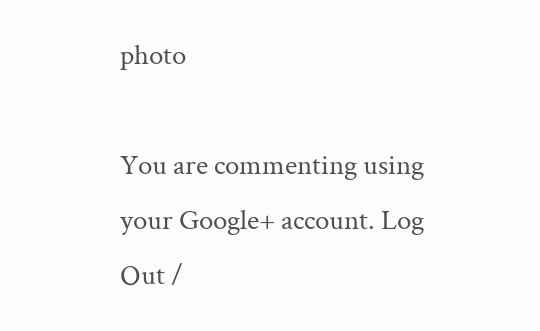photo

You are commenting using your Google+ account. Log Out /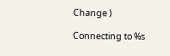Change )

Connecting to %s